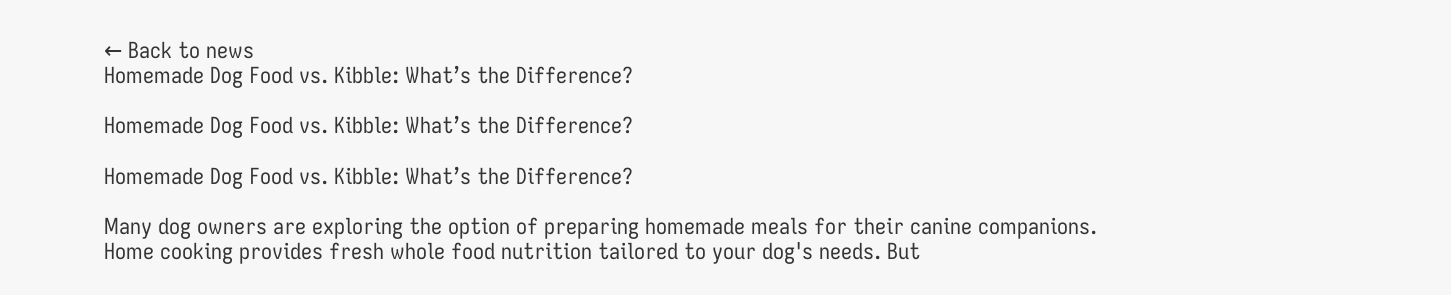← Back to news
Homemade Dog Food vs. Kibble: What’s the Difference?

Homemade Dog Food vs. Kibble: What’s the Difference?

Homemade Dog Food vs. Kibble: What’s the Difference?

Many dog owners are exploring the option of preparing homemade meals for their canine companions. Home cooking provides fresh whole food nutrition tailored to your dog's needs. But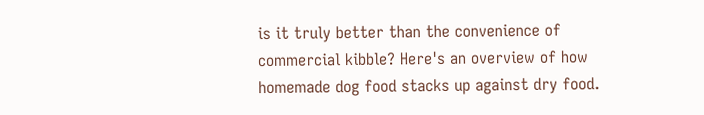is it truly better than the convenience of commercial kibble? Here's an overview of how homemade dog food stacks up against dry food.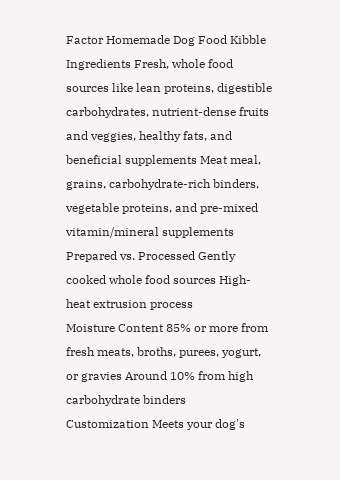Factor Homemade Dog Food Kibble
Ingredients Fresh, whole food sources like lean proteins, digestible carbohydrates, nutrient-dense fruits and veggies, healthy fats, and beneficial supplements Meat meal, grains, carbohydrate-rich binders, vegetable proteins, and pre-mixed vitamin/mineral supplements
Prepared vs. Processed Gently cooked whole food sources High-heat extrusion process
Moisture Content 85% or more from fresh meats, broths, purees, yogurt, or gravies Around 10% from high carbohydrate binders
Customization Meets your dog's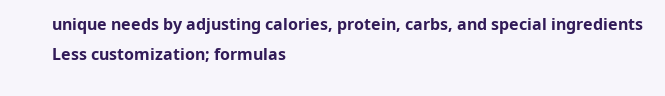unique needs by adjusting calories, protein, carbs, and special ingredients Less customization; formulas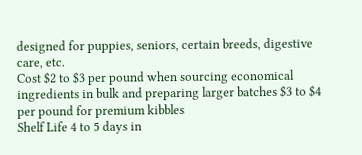designed for puppies, seniors, certain breeds, digestive care, etc.
Cost $2 to $3 per pound when sourcing economical ingredients in bulk and preparing larger batches $3 to $4 per pound for premium kibbles
Shelf Life 4 to 5 days in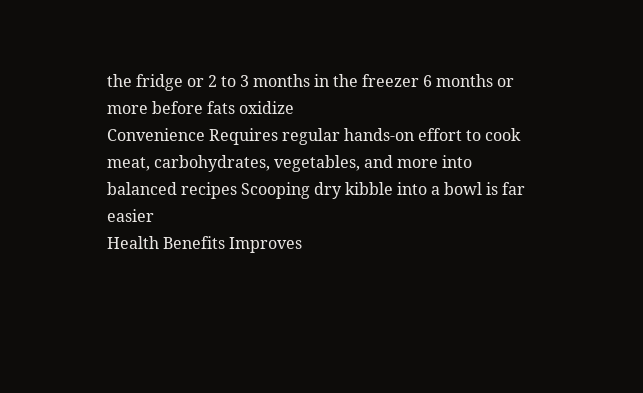the fridge or 2 to 3 months in the freezer 6 months or more before fats oxidize
Convenience Requires regular hands-on effort to cook meat, carbohydrates, vegetables, and more into balanced recipes Scooping dry kibble into a bowl is far easier
Health Benefits Improves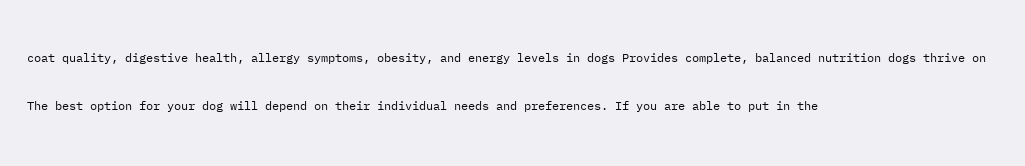coat quality, digestive health, allergy symptoms, obesity, and energy levels in dogs Provides complete, balanced nutrition dogs thrive on

The best option for your dog will depend on their individual needs and preferences. If you are able to put in the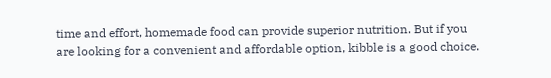time and effort, homemade food can provide superior nutrition. But if you are looking for a convenient and affordable option, kibble is a good choice.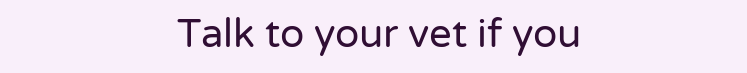Talk to your vet if you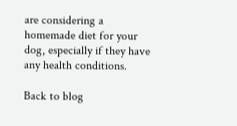are considering a homemade diet for your dog, especially if they have any health conditions.

Back to blog